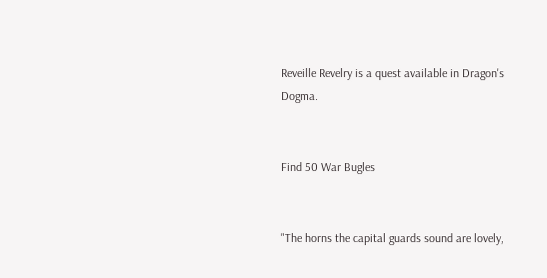Reveille Revelry is a quest available in Dragon's Dogma.


Find 50 War Bugles


"The horns the capital guards sound are lovely,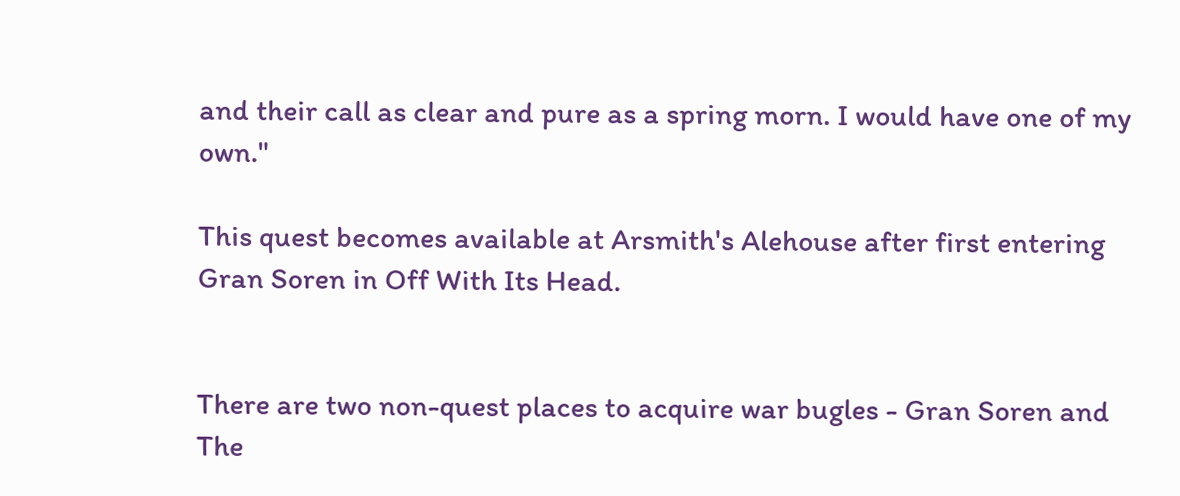and their call as clear and pure as a spring morn. I would have one of my own."

This quest becomes available at Arsmith's Alehouse after first entering Gran Soren in Off With Its Head.


There are two non-quest places to acquire war bugles - Gran Soren and The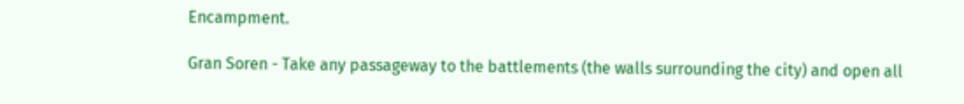Encampment.

Gran Soren - Take any passageway to the battlements (the walls surrounding the city) and open all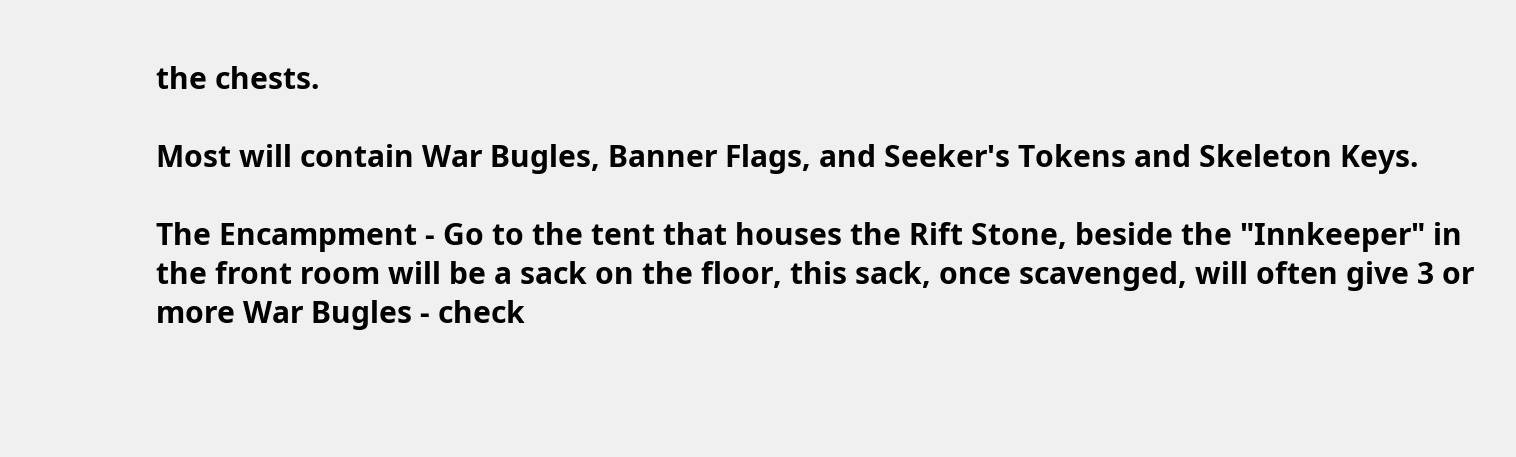the chests.

Most will contain War Bugles, Banner Flags, and Seeker's Tokens and Skeleton Keys.

The Encampment - Go to the tent that houses the Rift Stone, beside the "Innkeeper" in the front room will be a sack on the floor, this sack, once scavenged, will often give 3 or more War Bugles - check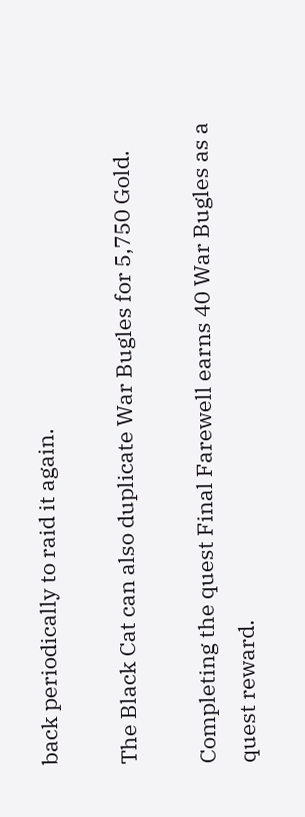back periodically to raid it again.

The Black Cat can also duplicate War Bugles for 5,750 Gold.

Completing the quest Final Farewell earns 40 War Bugles as a quest reward.